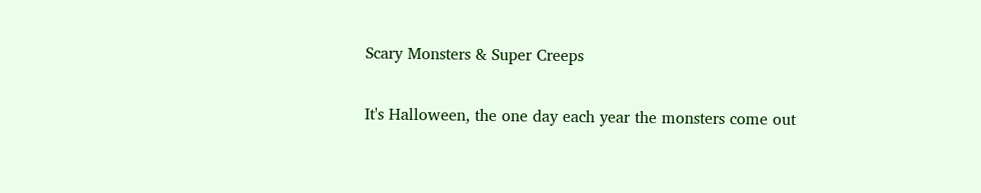Scary Monsters & Super Creeps

It's Halloween, the one day each year the monsters come out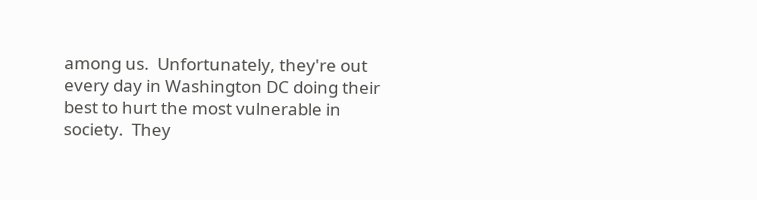among us.  Unfortunately, they're out every day in Washington DC doing their best to hurt the most vulnerable in society.  They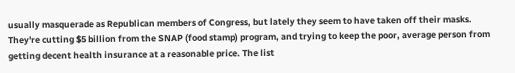usually masquerade as Republican members of Congress, but lately they seem to have taken off their masks. They're cutting $5 billion from the SNAP (food stamp) program, and trying to keep the poor, average person from getting decent health insurance at a reasonable price. The list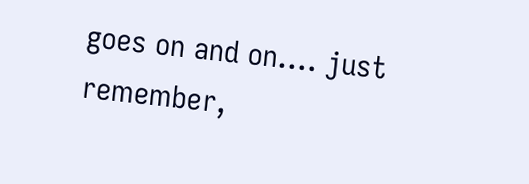goes on and on.... just remember,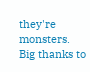they're monsters. Big thanks to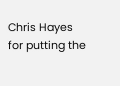Chris Hayes for putting the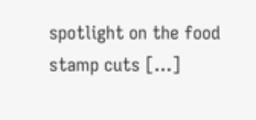spotlight on the food stamp cuts [...]